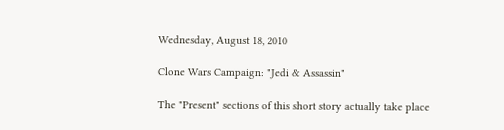Wednesday, August 18, 2010

Clone Wars Campaign: "Jedi & Assassin"

The "Present" sections of this short story actually take place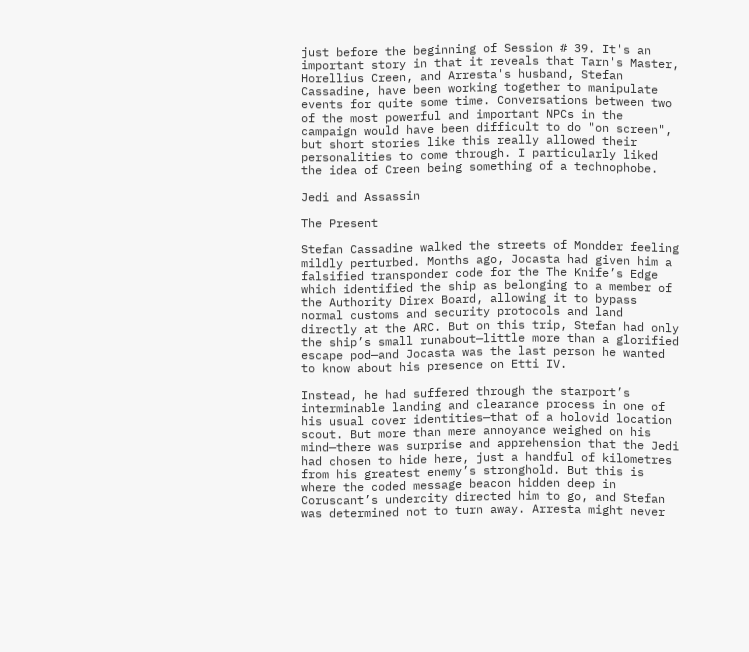just before the beginning of Session # 39. It's an important story in that it reveals that Tarn's Master, Horellius Creen, and Arresta's husband, Stefan Cassadine, have been working together to manipulate events for quite some time. Conversations between two of the most powerful and important NPCs in the campaign would have been difficult to do "on screen", but short stories like this really allowed their personalities to come through. I particularly liked the idea of Creen being something of a technophobe.

Jedi and Assassin

The Present

Stefan Cassadine walked the streets of Mondder feeling mildly perturbed. Months ago, Jocasta had given him a falsified transponder code for the The Knife’s Edge which identified the ship as belonging to a member of the Authority Direx Board, allowing it to bypass normal customs and security protocols and land directly at the ARC. But on this trip, Stefan had only the ship’s small runabout—little more than a glorified escape pod—and Jocasta was the last person he wanted to know about his presence on Etti IV.

Instead, he had suffered through the starport’s interminable landing and clearance process in one of his usual cover identities—that of a holovid location scout. But more than mere annoyance weighed on his mind—there was surprise and apprehension that the Jedi had chosen to hide here, just a handful of kilometres from his greatest enemy’s stronghold. But this is where the coded message beacon hidden deep in Coruscant’s undercity directed him to go, and Stefan was determined not to turn away. Arresta might never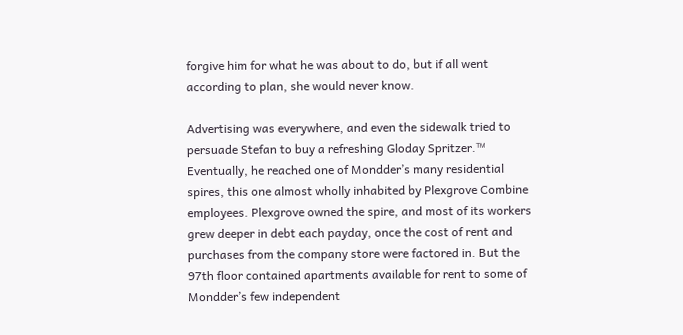forgive him for what he was about to do, but if all went according to plan, she would never know.

Advertising was everywhere, and even the sidewalk tried to persuade Stefan to buy a refreshing Gloday Spritzer.™ Eventually, he reached one of Mondder’s many residential spires, this one almost wholly inhabited by Plexgrove Combine employees. Plexgrove owned the spire, and most of its workers grew deeper in debt each payday, once the cost of rent and purchases from the company store were factored in. But the 97th floor contained apartments available for rent to some of Mondder’s few independent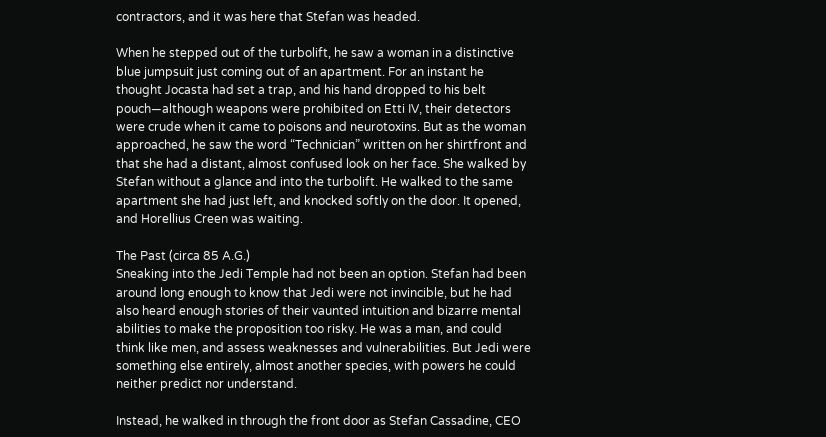contractors, and it was here that Stefan was headed.

When he stepped out of the turbolift, he saw a woman in a distinctive blue jumpsuit just coming out of an apartment. For an instant he thought Jocasta had set a trap, and his hand dropped to his belt pouch—although weapons were prohibited on Etti IV, their detectors were crude when it came to poisons and neurotoxins. But as the woman approached, he saw the word “Technician” written on her shirtfront and that she had a distant, almost confused look on her face. She walked by Stefan without a glance and into the turbolift. He walked to the same apartment she had just left, and knocked softly on the door. It opened, and Horellius Creen was waiting.

The Past (circa 85 A.G.)
Sneaking into the Jedi Temple had not been an option. Stefan had been around long enough to know that Jedi were not invincible, but he had also heard enough stories of their vaunted intuition and bizarre mental abilities to make the proposition too risky. He was a man, and could think like men, and assess weaknesses and vulnerabilities. But Jedi were something else entirely, almost another species, with powers he could neither predict nor understand.

Instead, he walked in through the front door as Stefan Cassadine, CEO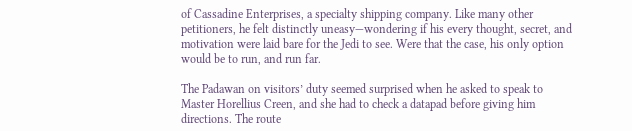of Cassadine Enterprises, a specialty shipping company. Like many other petitioners, he felt distinctly uneasy—wondering if his every thought, secret, and motivation were laid bare for the Jedi to see. Were that the case, his only option would be to run, and run far.

The Padawan on visitors’ duty seemed surprised when he asked to speak to Master Horellius Creen, and she had to check a datapad before giving him directions. The route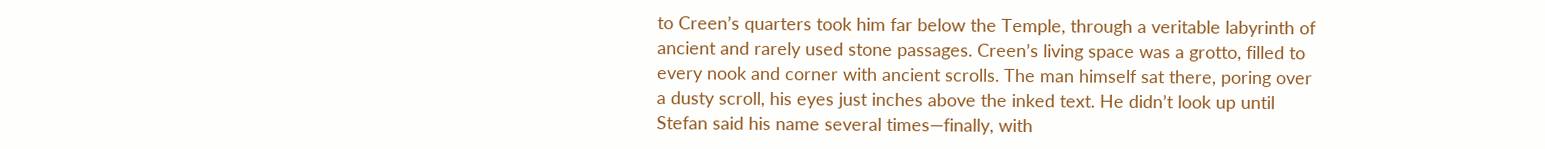to Creen’s quarters took him far below the Temple, through a veritable labyrinth of ancient and rarely used stone passages. Creen’s living space was a grotto, filled to every nook and corner with ancient scrolls. The man himself sat there, poring over a dusty scroll, his eyes just inches above the inked text. He didn’t look up until Stefan said his name several times—finally, with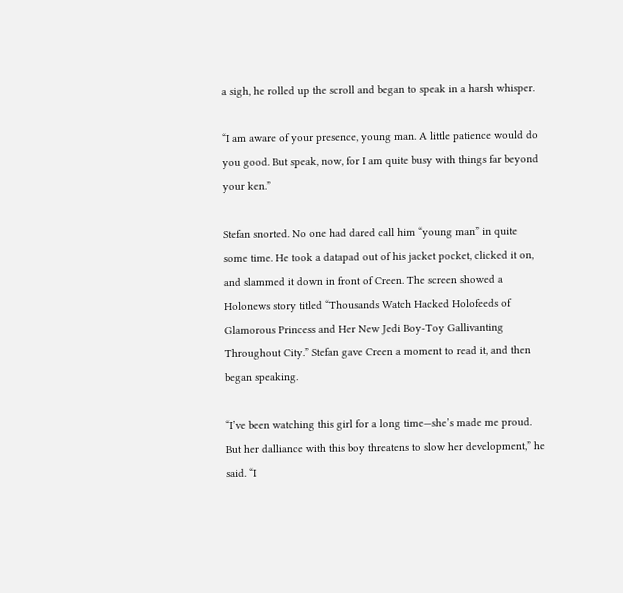a sigh, he rolled up the scroll and began to speak in a harsh whisper.

“I am aware of your presence, young man. A little patience would do you good. But speak, now, for I am quite busy with things far beyond your ken.”

Stefan snorted. No one had dared call him “young man” in quite some time. He took a datapad out of his jacket pocket, clicked it on, and slammed it down in front of Creen. The screen showed a Holonews story titled “Thousands Watch Hacked Holofeeds of Glamorous Princess and Her New Jedi Boy-Toy Gallivanting Throughout City.” Stefan gave Creen a moment to read it, and then began speaking.

“I’ve been watching this girl for a long time—she’s made me proud. But her dalliance with this boy threatens to slow her development,” he said. “I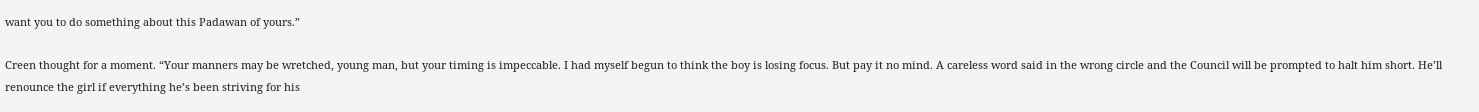want you to do something about this Padawan of yours.”

Creen thought for a moment. “Your manners may be wretched, young man, but your timing is impeccable. I had myself begun to think the boy is losing focus. But pay it no mind. A careless word said in the wrong circle and the Council will be prompted to halt him short. He’ll renounce the girl if everything he’s been striving for his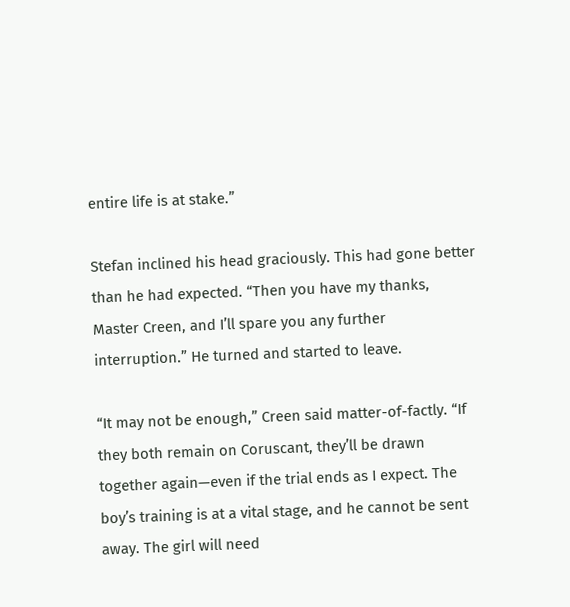entire life is at stake.”

Stefan inclined his head graciously. This had gone better than he had expected. “Then you have my thanks, Master Creen, and I’ll spare you any further interruption.” He turned and started to leave.

“It may not be enough,” Creen said matter-of-factly. “If they both remain on Coruscant, they’ll be drawn together again—even if the trial ends as I expect. The boy’s training is at a vital stage, and he cannot be sent away. The girl will need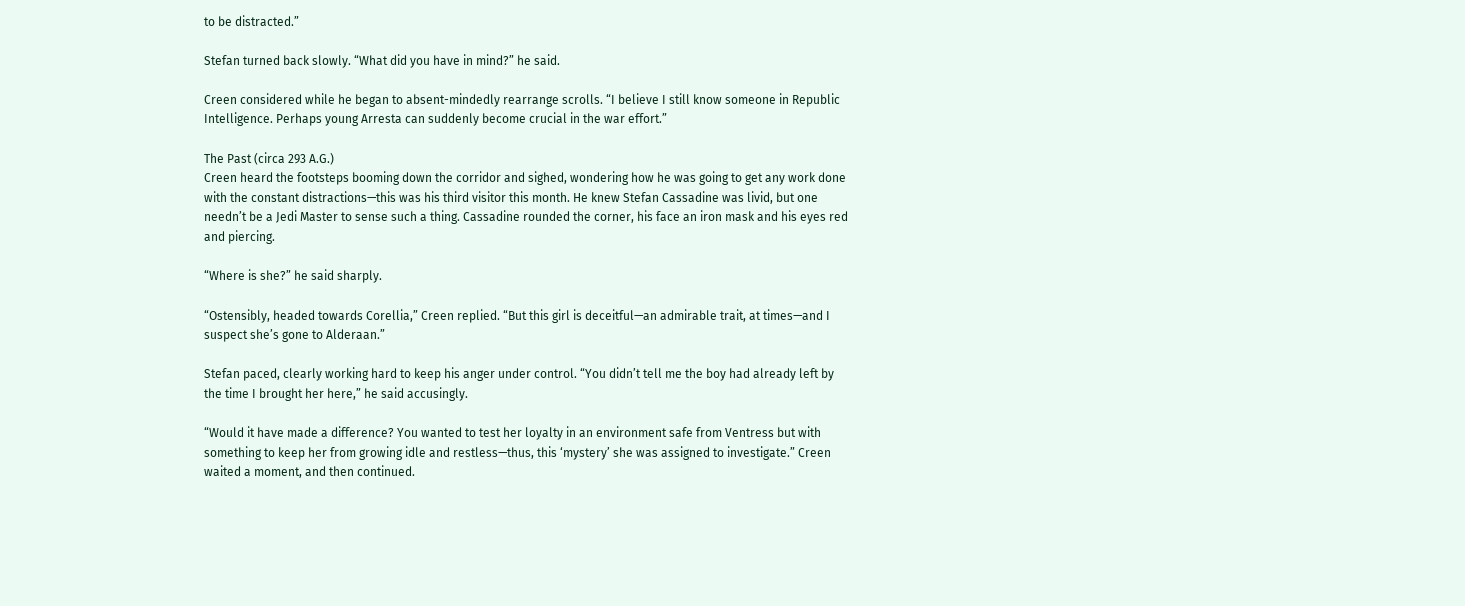to be distracted.”

Stefan turned back slowly. “What did you have in mind?” he said.

Creen considered while he began to absent-mindedly rearrange scrolls. “I believe I still know someone in Republic Intelligence. Perhaps young Arresta can suddenly become crucial in the war effort.”

The Past (circa 293 A.G.)
Creen heard the footsteps booming down the corridor and sighed, wondering how he was going to get any work done with the constant distractions—this was his third visitor this month. He knew Stefan Cassadine was livid, but one needn’t be a Jedi Master to sense such a thing. Cassadine rounded the corner, his face an iron mask and his eyes red and piercing.

“Where is she?” he said sharply.

“Ostensibly, headed towards Corellia,” Creen replied. “But this girl is deceitful—an admirable trait, at times—and I suspect she’s gone to Alderaan.”

Stefan paced, clearly working hard to keep his anger under control. “You didn’t tell me the boy had already left by the time I brought her here,” he said accusingly.

“Would it have made a difference? You wanted to test her loyalty in an environment safe from Ventress but with something to keep her from growing idle and restless—thus, this ‘mystery’ she was assigned to investigate.” Creen waited a moment, and then continued.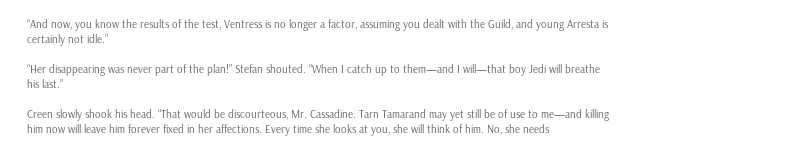“And now, you know the results of the test, Ventress is no longer a factor, assuming you dealt with the Guild, and young Arresta is certainly not idle.”

“Her disappearing was never part of the plan!” Stefan shouted. “When I catch up to them—and I will—that boy Jedi will breathe his last.”

Creen slowly shook his head. “That would be discourteous, Mr. Cassadine. Tarn Tamarand may yet still be of use to me—and killing him now will leave him forever fixed in her affections. Every time she looks at you, she will think of him. No, she needs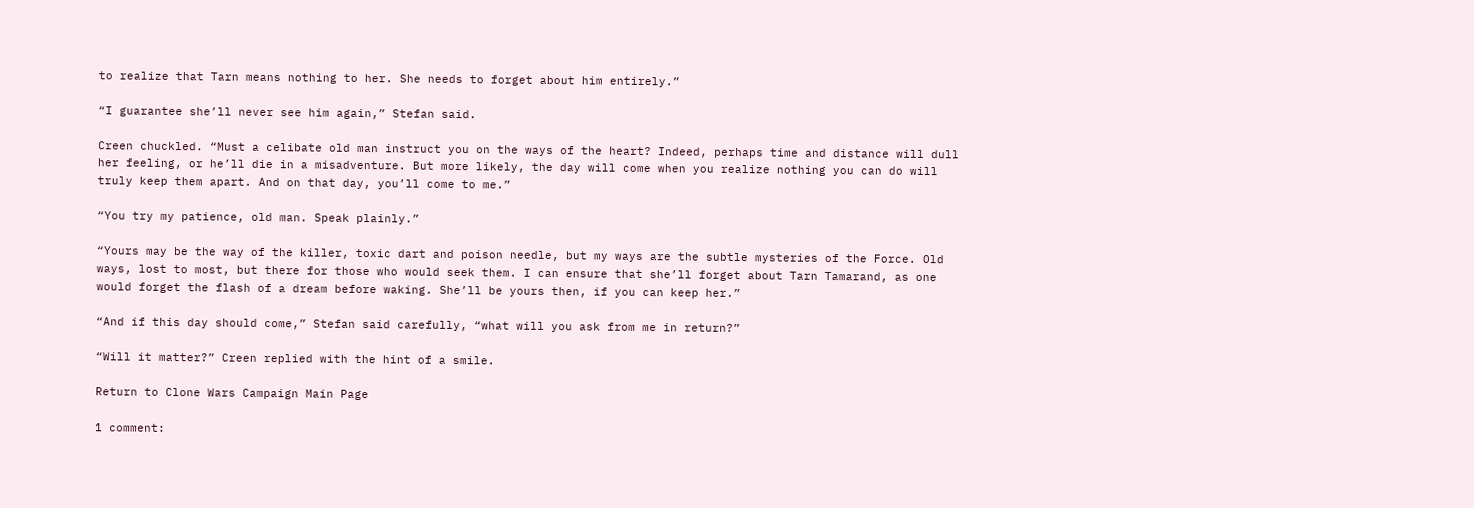to realize that Tarn means nothing to her. She needs to forget about him entirely.”

“I guarantee she’ll never see him again,” Stefan said.

Creen chuckled. “Must a celibate old man instruct you on the ways of the heart? Indeed, perhaps time and distance will dull her feeling, or he’ll die in a misadventure. But more likely, the day will come when you realize nothing you can do will truly keep them apart. And on that day, you’ll come to me.”

“You try my patience, old man. Speak plainly.”

“Yours may be the way of the killer, toxic dart and poison needle, but my ways are the subtle mysteries of the Force. Old ways, lost to most, but there for those who would seek them. I can ensure that she’ll forget about Tarn Tamarand, as one would forget the flash of a dream before waking. She’ll be yours then, if you can keep her.”

“And if this day should come,” Stefan said carefully, “what will you ask from me in return?”

“Will it matter?” Creen replied with the hint of a smile.

Return to Clone Wars Campaign Main Page

1 comment: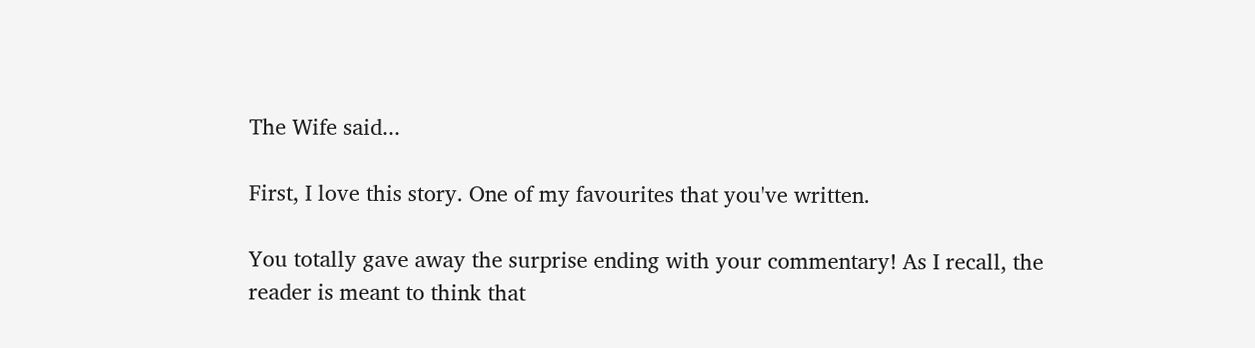The Wife said...

First, I love this story. One of my favourites that you've written.

You totally gave away the surprise ending with your commentary! As I recall, the reader is meant to think that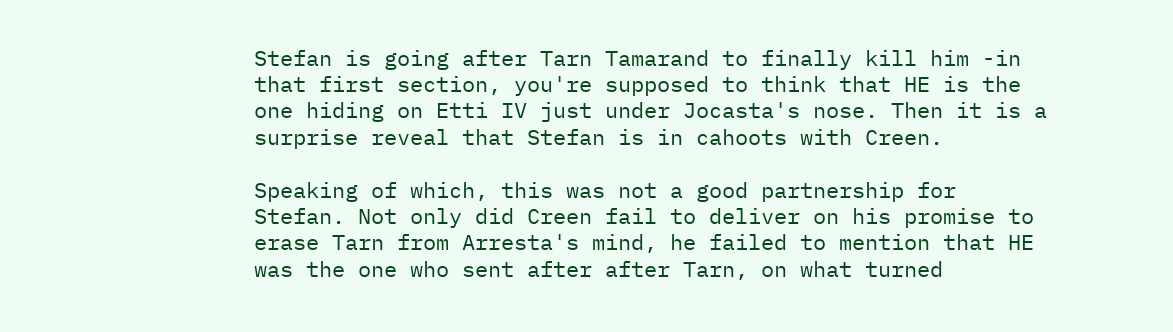Stefan is going after Tarn Tamarand to finally kill him -in that first section, you're supposed to think that HE is the one hiding on Etti IV just under Jocasta's nose. Then it is a surprise reveal that Stefan is in cahoots with Creen.

Speaking of which, this was not a good partnership for Stefan. Not only did Creen fail to deliver on his promise to erase Tarn from Arresta's mind, he failed to mention that HE was the one who sent after after Tarn, on what turned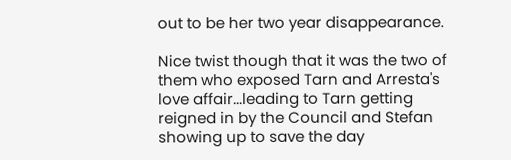out to be her two year disappearance.

Nice twist though that it was the two of them who exposed Tarn and Arresta's love affair...leading to Tarn getting reigned in by the Council and Stefan showing up to save the day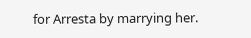for Arresta by marrying her.